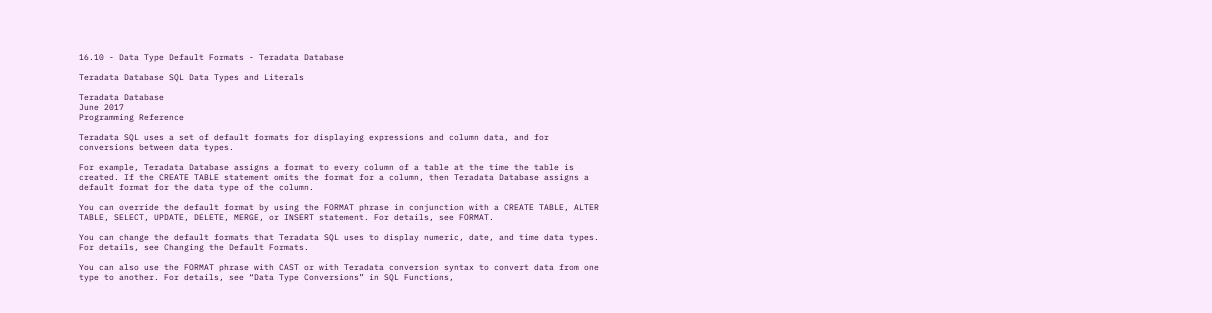16.10 - Data Type Default Formats - Teradata Database

Teradata Database SQL Data Types and Literals

Teradata Database
June 2017
Programming Reference

Teradata SQL uses a set of default formats for displaying expressions and column data, and for conversions between data types.

For example, Teradata Database assigns a format to every column of a table at the time the table is created. If the CREATE TABLE statement omits the format for a column, then Teradata Database assigns a default format for the data type of the column.

You can override the default format by using the FORMAT phrase in conjunction with a CREATE TABLE, ALTER TABLE, SELECT, UPDATE, DELETE, MERGE, or INSERT statement. For details, see FORMAT.

You can change the default formats that Teradata SQL uses to display numeric, date, and time data types. For details, see Changing the Default Formats.

You can also use the FORMAT phrase with CAST or with Teradata conversion syntax to convert data from one type to another. For details, see “Data Type Conversions” in SQL Functions,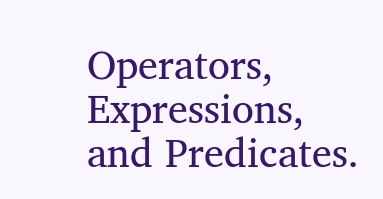Operators, Expressions, and Predicates.